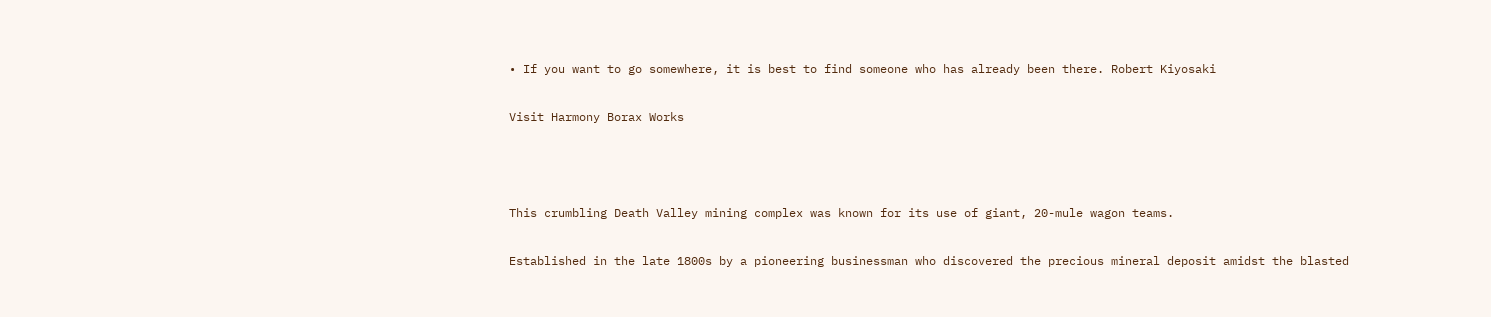• If you want to go somewhere, it is best to find someone who has already been there. Robert Kiyosaki

Visit Harmony Borax Works



This crumbling Death Valley mining complex was known for its use of giant, 20-mule wagon teams.

Established in the late 1800s by a pioneering businessman who discovered the precious mineral deposit amidst the blasted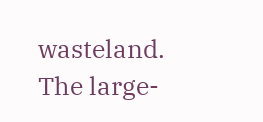wasteland. The large-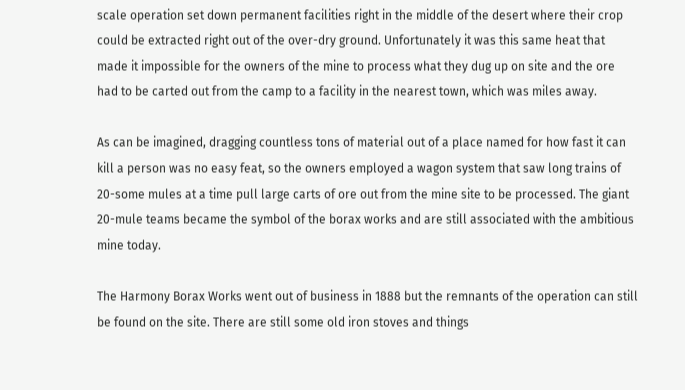scale operation set down permanent facilities right in the middle of the desert where their crop could be extracted right out of the over-dry ground. Unfortunately it was this same heat that made it impossible for the owners of the mine to process what they dug up on site and the ore had to be carted out from the camp to a facility in the nearest town, which was miles away.

As can be imagined, dragging countless tons of material out of a place named for how fast it can kill a person was no easy feat, so the owners employed a wagon system that saw long trains of 20-some mules at a time pull large carts of ore out from the mine site to be processed. The giant 20-mule teams became the symbol of the borax works and are still associated with the ambitious mine today.

The Harmony Borax Works went out of business in 1888 but the remnants of the operation can still be found on the site. There are still some old iron stoves and things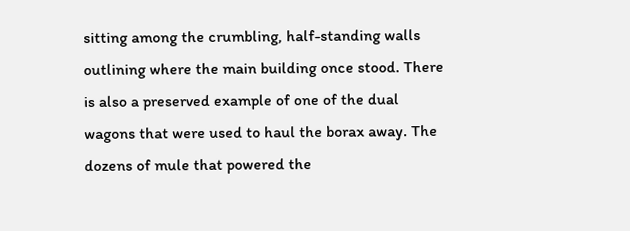sitting among the crumbling, half-standing walls outlining where the main building once stood. There is also a preserved example of one of the dual wagons that were used to haul the borax away. The dozens of mule that powered the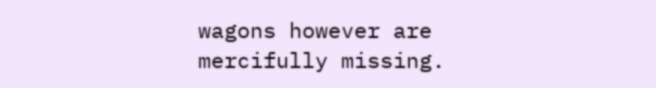wagons however are mercifully missing.